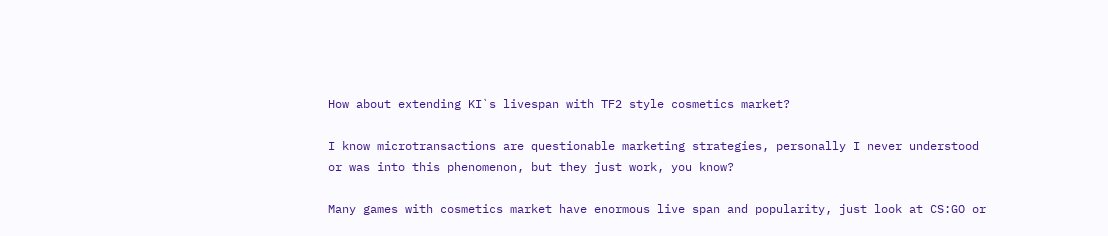How about extending KI`s livespan with TF2 style cosmetics market?

I know microtransactions are questionable marketing strategies, personally I never understood or was into this phenomenon, but they just work, you know?

Many games with cosmetics market have enormous live span and popularity, just look at CS:GO or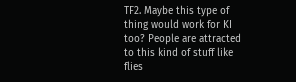TF2. Maybe this type of thing would work for KI too? People are attracted to this kind of stuff like flies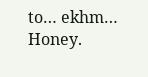to… ekhm… Honey.